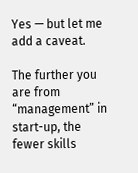Yes — but let me add a caveat.

The further you are from “management” in start-up, the fewer skills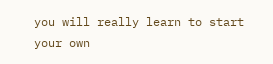you will really learn to start your own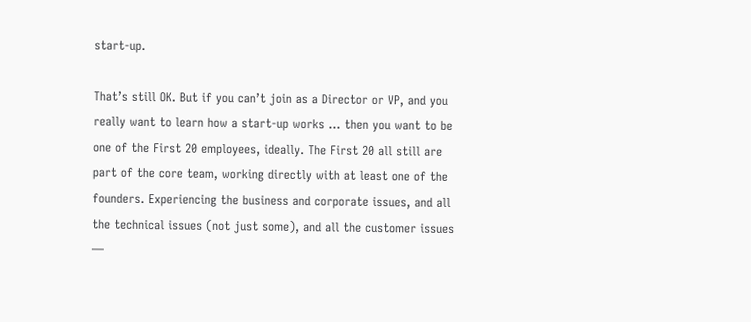start-up.

That’s still OK. But if you can’t join as a Director or VP, and you really want to learn how a start-up works … then you want to be one of the First 20 employees, ideally. The First 20 all still are part of the core team, working directly with at least one of the founders. Experiencing the business and corporate issues, and all the technical issues (not just some), and all the customer issues —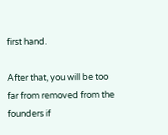first hand.

After that, you will be too far from removed from the founders if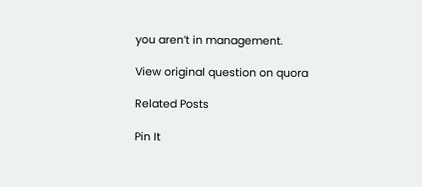you aren’t in management.

View original question on quora

Related Posts

Pin It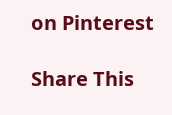on Pinterest

Share This